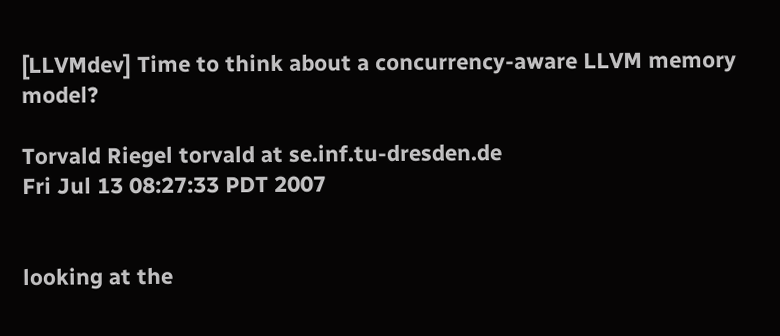[LLVMdev] Time to think about a concurrency-aware LLVM memory model?

Torvald Riegel torvald at se.inf.tu-dresden.de
Fri Jul 13 08:27:33 PDT 2007


looking at the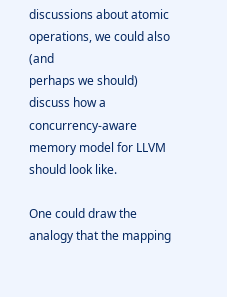discussions about atomic operations, we could also (and
perhaps we should) discuss how a concurrency-aware memory model for LLVM
should look like.

One could draw the analogy that the mapping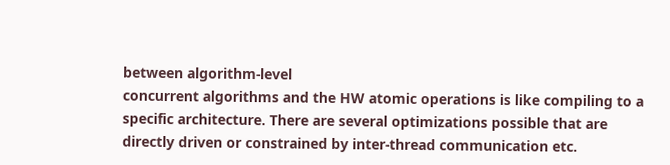between algorithm-level
concurrent algorithms and the HW atomic operations is like compiling to a
specific architecture. There are several optimizations possible that are
directly driven or constrained by inter-thread communication etc.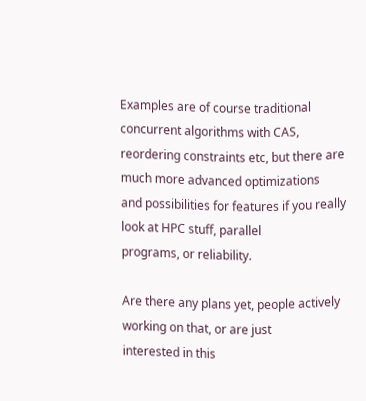Examples are of course traditional concurrent algorithms with CAS,
reordering constraints etc, but there are much more advanced optimizations
and possibilities for features if you really look at HPC stuff, parallel
programs, or reliability.

Are there any plans yet, people actively working on that, or are just
interested in this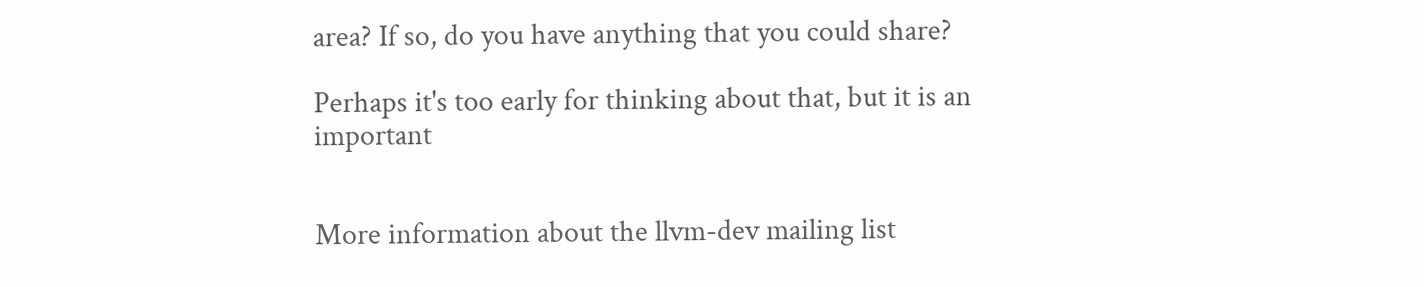area? If so, do you have anything that you could share?

Perhaps it's too early for thinking about that, but it is an important


More information about the llvm-dev mailing list